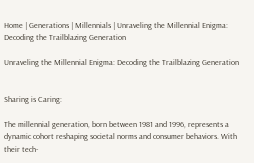Home | Generations | Millennials | Unraveling the Millennial Enigma: Decoding the Trailblazing Generation

Unraveling the Millennial Enigma: Decoding the Trailblazing Generation


Sharing is Caring:

The millennial generation, born between 1981 and 1996, represents a dynamic cohort reshaping societal norms and consumer behaviors. With their tech-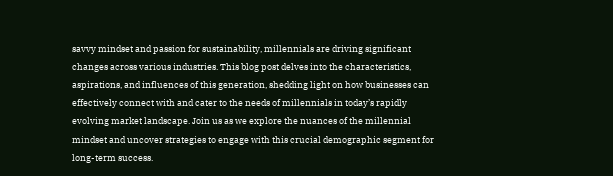savvy mindset and passion for sustainability, millennials are driving significant changes across various industries. This blog post delves into the characteristics, aspirations, and influences of this generation, shedding light on how businesses can effectively connect with and cater to the needs of millennials in today’s rapidly evolving market landscape. Join us as we explore the nuances of the millennial mindset and uncover strategies to engage with this crucial demographic segment for long-term success.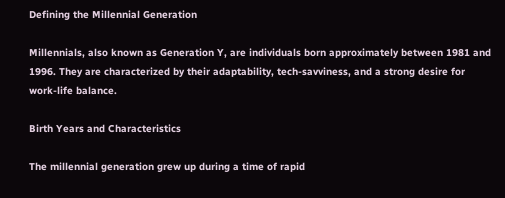Defining the Millennial Generation

Millennials, also known as Generation Y, are individuals born approximately between 1981 and 1996. They are characterized by their adaptability, tech-savviness, and a strong desire for work-life balance.

Birth Years and Characteristics

The millennial generation grew up during a time of rapid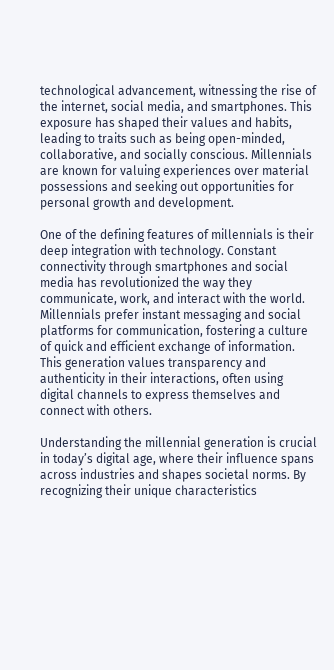technological advancement, witnessing the rise of the internet, social media, and smartphones. This exposure has shaped their values and habits, leading to traits such as being open-minded, collaborative, and socially conscious. Millennials are known for valuing experiences over material possessions and seeking out opportunities for personal growth and development.

One of the defining features of millennials is their deep integration with technology. Constant connectivity through smartphones and social media has revolutionized the way they communicate, work, and interact with the world. Millennials prefer instant messaging and social platforms for communication, fostering a culture of quick and efficient exchange of information. This generation values transparency and authenticity in their interactions, often using digital channels to express themselves and connect with others.

Understanding the millennial generation is crucial in today’s digital age, where their influence spans across industries and shapes societal norms. By recognizing their unique characteristics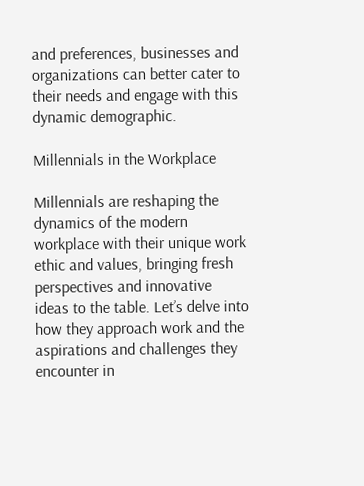and preferences, businesses and organizations can better cater to their needs and engage with this dynamic demographic.

Millennials in the Workplace

Millennials are reshaping the dynamics of the modern workplace with their unique work ethic and values, bringing fresh perspectives and innovative ideas to the table. Let’s delve into how they approach work and the aspirations and challenges they encounter in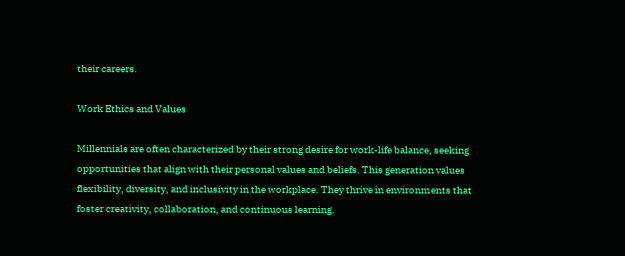their careers.

Work Ethics and Values

Millennials are often characterized by their strong desire for work-life balance, seeking opportunities that align with their personal values and beliefs. This generation values flexibility, diversity, and inclusivity in the workplace. They thrive in environments that foster creativity, collaboration, and continuous learning.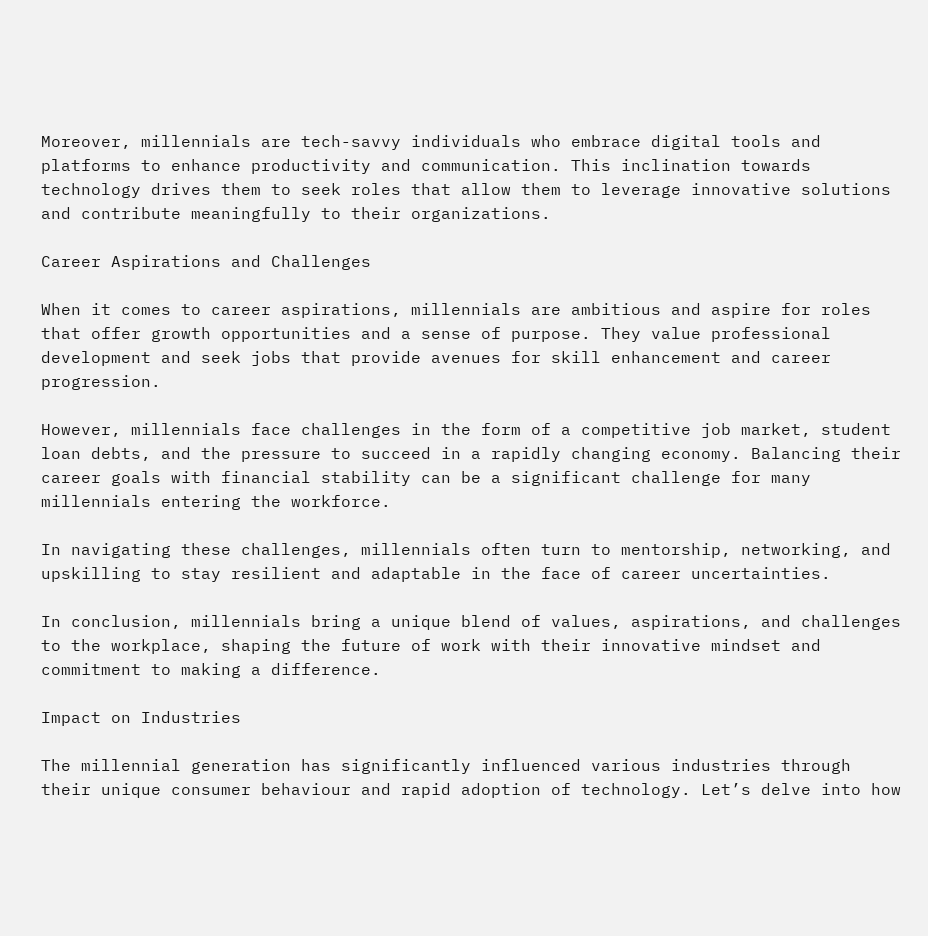Moreover, millennials are tech-savvy individuals who embrace digital tools and platforms to enhance productivity and communication. This inclination towards technology drives them to seek roles that allow them to leverage innovative solutions and contribute meaningfully to their organizations.

Career Aspirations and Challenges

When it comes to career aspirations, millennials are ambitious and aspire for roles that offer growth opportunities and a sense of purpose. They value professional development and seek jobs that provide avenues for skill enhancement and career progression.

However, millennials face challenges in the form of a competitive job market, student loan debts, and the pressure to succeed in a rapidly changing economy. Balancing their career goals with financial stability can be a significant challenge for many millennials entering the workforce.

In navigating these challenges, millennials often turn to mentorship, networking, and upskilling to stay resilient and adaptable in the face of career uncertainties.

In conclusion, millennials bring a unique blend of values, aspirations, and challenges to the workplace, shaping the future of work with their innovative mindset and commitment to making a difference.

Impact on Industries

The millennial generation has significantly influenced various industries through their unique consumer behaviour and rapid adoption of technology. Let’s delve into how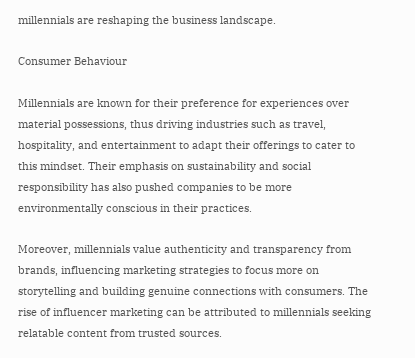millennials are reshaping the business landscape.

Consumer Behaviour

Millennials are known for their preference for experiences over material possessions, thus driving industries such as travel, hospitality, and entertainment to adapt their offerings to cater to this mindset. Their emphasis on sustainability and social responsibility has also pushed companies to be more environmentally conscious in their practices.

Moreover, millennials value authenticity and transparency from brands, influencing marketing strategies to focus more on storytelling and building genuine connections with consumers. The rise of influencer marketing can be attributed to millennials seeking relatable content from trusted sources.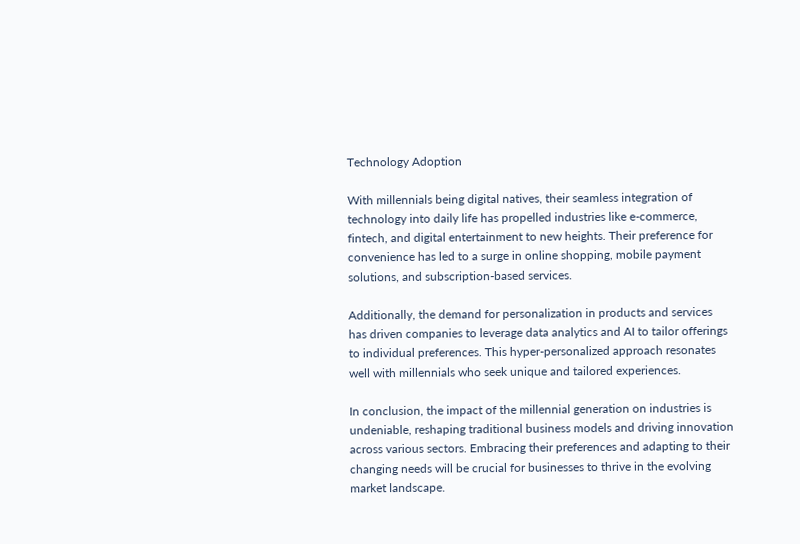Technology Adoption

With millennials being digital natives, their seamless integration of technology into daily life has propelled industries like e-commerce, fintech, and digital entertainment to new heights. Their preference for convenience has led to a surge in online shopping, mobile payment solutions, and subscription-based services.

Additionally, the demand for personalization in products and services has driven companies to leverage data analytics and AI to tailor offerings to individual preferences. This hyper-personalized approach resonates well with millennials who seek unique and tailored experiences.

In conclusion, the impact of the millennial generation on industries is undeniable, reshaping traditional business models and driving innovation across various sectors. Embracing their preferences and adapting to their changing needs will be crucial for businesses to thrive in the evolving market landscape.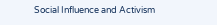Social Influence and Activism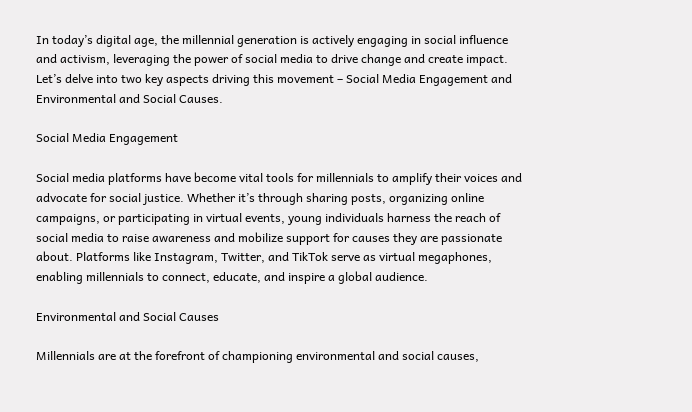In today’s digital age, the millennial generation is actively engaging in social influence and activism, leveraging the power of social media to drive change and create impact. Let’s delve into two key aspects driving this movement – Social Media Engagement and Environmental and Social Causes.

Social Media Engagement

Social media platforms have become vital tools for millennials to amplify their voices and advocate for social justice. Whether it’s through sharing posts, organizing online campaigns, or participating in virtual events, young individuals harness the reach of social media to raise awareness and mobilize support for causes they are passionate about. Platforms like Instagram, Twitter, and TikTok serve as virtual megaphones, enabling millennials to connect, educate, and inspire a global audience.

Environmental and Social Causes

Millennials are at the forefront of championing environmental and social causes,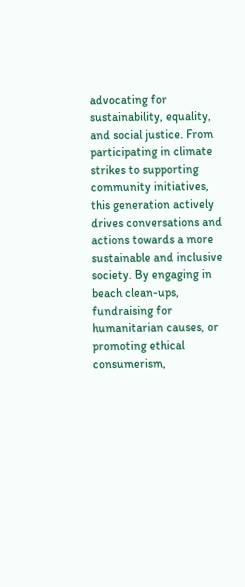advocating for sustainability, equality, and social justice. From participating in climate strikes to supporting community initiatives, this generation actively drives conversations and actions towards a more sustainable and inclusive society. By engaging in beach clean-ups, fundraising for humanitarian causes, or promoting ethical consumerism,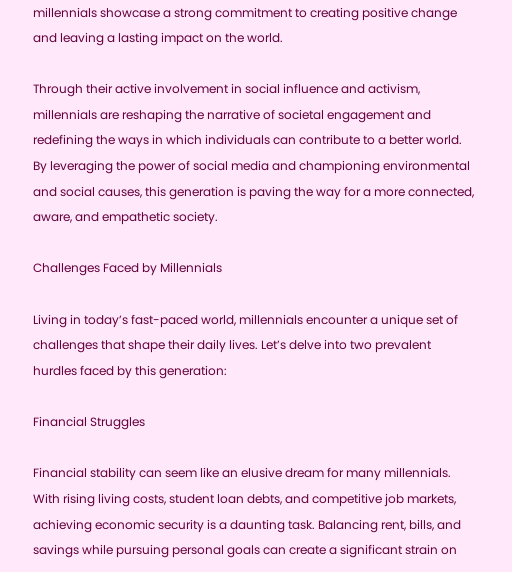millennials showcase a strong commitment to creating positive change and leaving a lasting impact on the world.

Through their active involvement in social influence and activism, millennials are reshaping the narrative of societal engagement and redefining the ways in which individuals can contribute to a better world. By leveraging the power of social media and championing environmental and social causes, this generation is paving the way for a more connected, aware, and empathetic society.

Challenges Faced by Millennials

Living in today’s fast-paced world, millennials encounter a unique set of challenges that shape their daily lives. Let’s delve into two prevalent hurdles faced by this generation:

Financial Struggles

Financial stability can seem like an elusive dream for many millennials. With rising living costs, student loan debts, and competitive job markets, achieving economic security is a daunting task. Balancing rent, bills, and savings while pursuing personal goals can create a significant strain on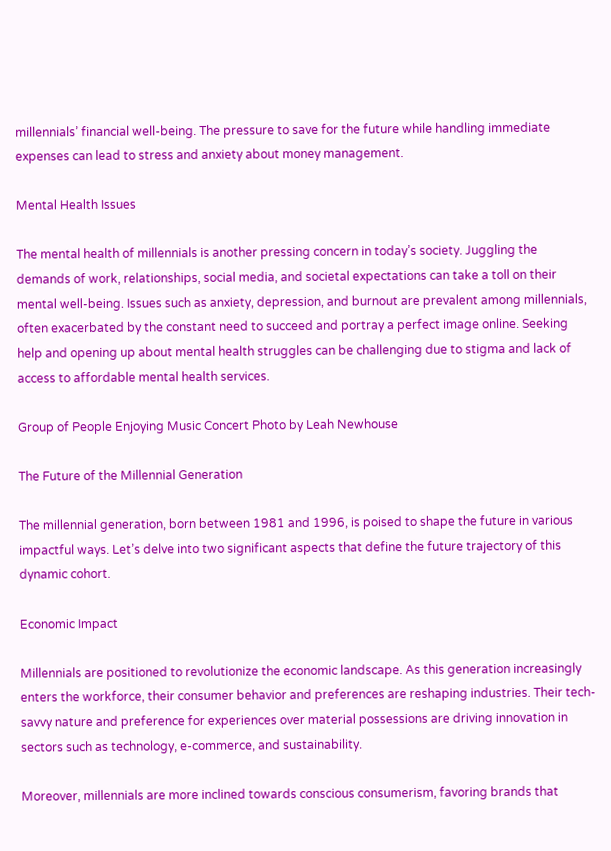millennials’ financial well-being. The pressure to save for the future while handling immediate expenses can lead to stress and anxiety about money management.

Mental Health Issues

The mental health of millennials is another pressing concern in today’s society. Juggling the demands of work, relationships, social media, and societal expectations can take a toll on their mental well-being. Issues such as anxiety, depression, and burnout are prevalent among millennials, often exacerbated by the constant need to succeed and portray a perfect image online. Seeking help and opening up about mental health struggles can be challenging due to stigma and lack of access to affordable mental health services.

Group of People Enjoying Music Concert Photo by Leah Newhouse

The Future of the Millennial Generation

The millennial generation, born between 1981 and 1996, is poised to shape the future in various impactful ways. Let’s delve into two significant aspects that define the future trajectory of this dynamic cohort.

Economic Impact

Millennials are positioned to revolutionize the economic landscape. As this generation increasingly enters the workforce, their consumer behavior and preferences are reshaping industries. Their tech-savvy nature and preference for experiences over material possessions are driving innovation in sectors such as technology, e-commerce, and sustainability.

Moreover, millennials are more inclined towards conscious consumerism, favoring brands that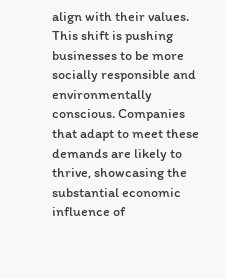align with their values. This shift is pushing businesses to be more socially responsible and environmentally conscious. Companies that adapt to meet these demands are likely to thrive, showcasing the substantial economic influence of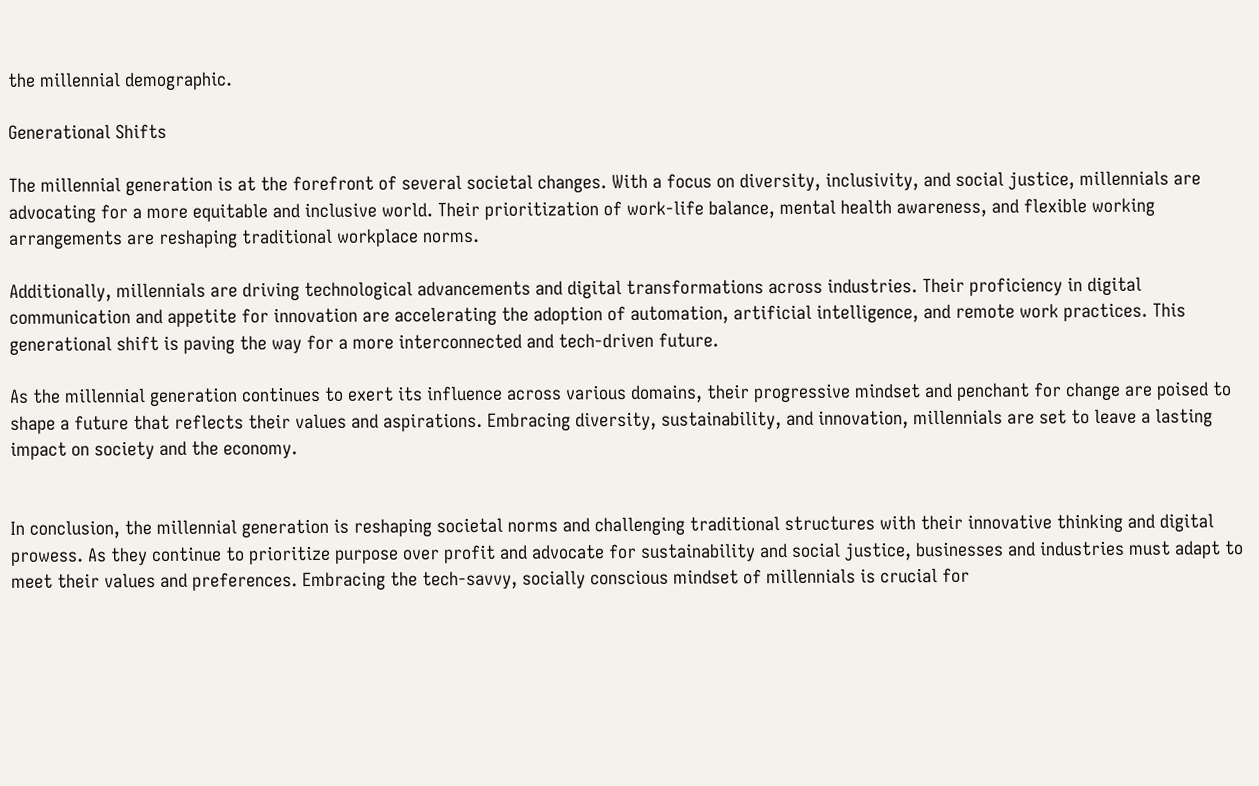the millennial demographic.

Generational Shifts

The millennial generation is at the forefront of several societal changes. With a focus on diversity, inclusivity, and social justice, millennials are advocating for a more equitable and inclusive world. Their prioritization of work-life balance, mental health awareness, and flexible working arrangements are reshaping traditional workplace norms.

Additionally, millennials are driving technological advancements and digital transformations across industries. Their proficiency in digital communication and appetite for innovation are accelerating the adoption of automation, artificial intelligence, and remote work practices. This generational shift is paving the way for a more interconnected and tech-driven future.

As the millennial generation continues to exert its influence across various domains, their progressive mindset and penchant for change are poised to shape a future that reflects their values and aspirations. Embracing diversity, sustainability, and innovation, millennials are set to leave a lasting impact on society and the economy.


In conclusion, the millennial generation is reshaping societal norms and challenging traditional structures with their innovative thinking and digital prowess. As they continue to prioritize purpose over profit and advocate for sustainability and social justice, businesses and industries must adapt to meet their values and preferences. Embracing the tech-savvy, socially conscious mindset of millennials is crucial for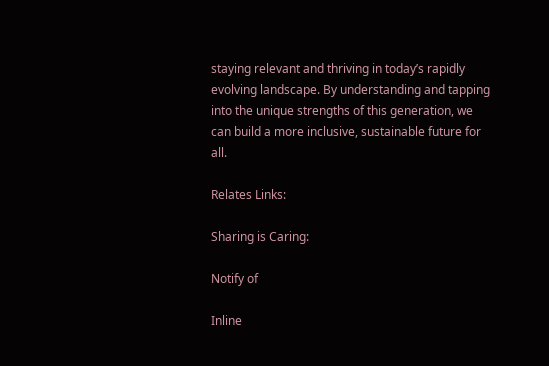staying relevant and thriving in today’s rapidly evolving landscape. By understanding and tapping into the unique strengths of this generation, we can build a more inclusive, sustainable future for all.

Relates Links:

Sharing is Caring:

Notify of

Inline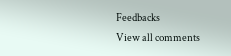Feedbacks
View all comments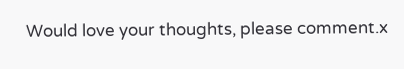Would love your thoughts, please comment.x